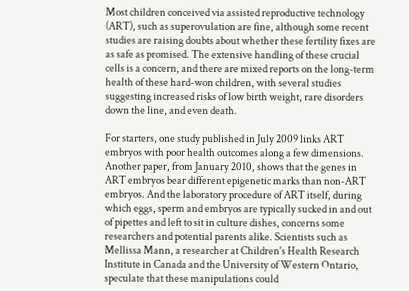Most children conceived via assisted reproductive technology (ART), such as superovulation are fine, although some recent studies are raising doubts about whether these fertility fixes are as safe as promised. The extensive handling of these crucial cells is a concern, and there are mixed reports on the long-term health of these hard-won children, with several studies suggesting increased risks of low birth weight, rare disorders down the line, and even death.

For starters, one study published in July 2009 links ART embryos with poor health outcomes along a few dimensions. Another paper, from January 2010, shows that the genes in ART embryos bear different epigenetic marks than non-ART embryos. And the laboratory procedure of ART itself, during which eggs, sperm and embryos are typically sucked in and out of pipettes and left to sit in culture dishes, concerns some researchers and potential parents alike. Scientists such as Mellissa Mann, a researcher at Children's Health Research Institute in Canada and the University of Western Ontario, speculate that these manipulations could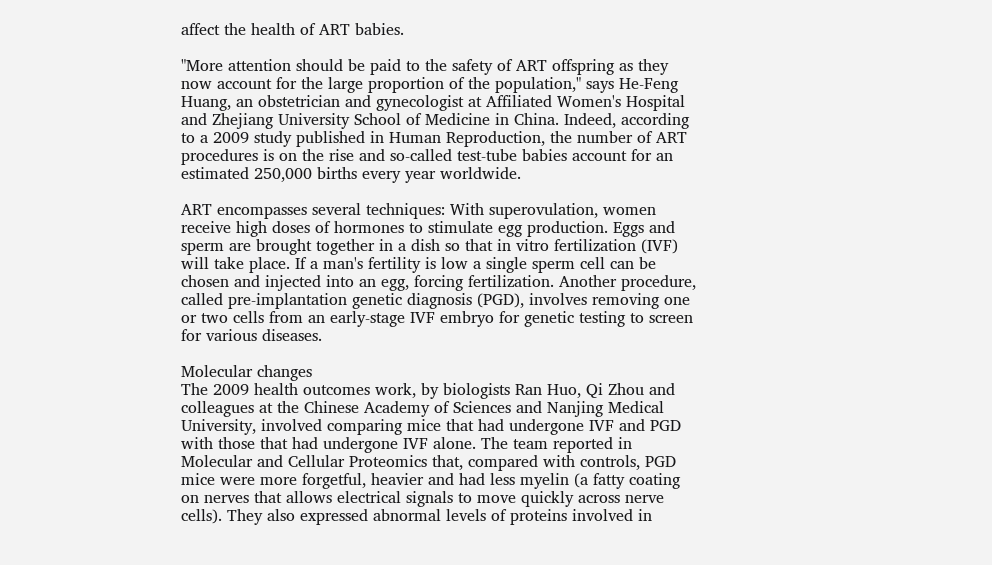affect the health of ART babies.

"More attention should be paid to the safety of ART offspring as they now account for the large proportion of the population," says He-Feng Huang, an obstetrician and gynecologist at Affiliated Women's Hospital and Zhejiang University School of Medicine in China. Indeed, according to a 2009 study published in Human Reproduction, the number of ART procedures is on the rise and so-called test-tube babies account for an estimated 250,000 births every year worldwide.

ART encompasses several techniques: With superovulation, women receive high doses of hormones to stimulate egg production. Eggs and sperm are brought together in a dish so that in vitro fertilization (IVF) will take place. If a man's fertility is low a single sperm cell can be chosen and injected into an egg, forcing fertilization. Another procedure, called pre-implantation genetic diagnosis (PGD), involves removing one or two cells from an early-stage IVF embryo for genetic testing to screen for various diseases.

Molecular changes
The 2009 health outcomes work, by biologists Ran Huo, Qi Zhou and colleagues at the Chinese Academy of Sciences and Nanjing Medical University, involved comparing mice that had undergone IVF and PGD with those that had undergone IVF alone. The team reported in Molecular and Cellular Proteomics that, compared with controls, PGD mice were more forgetful, heavier and had less myelin (a fatty coating on nerves that allows electrical signals to move quickly across nerve cells). They also expressed abnormal levels of proteins involved in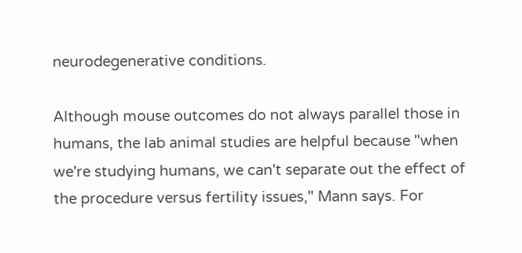neurodegenerative conditions.

Although mouse outcomes do not always parallel those in humans, the lab animal studies are helpful because "when we're studying humans, we can't separate out the effect of the procedure versus fertility issues," Mann says. For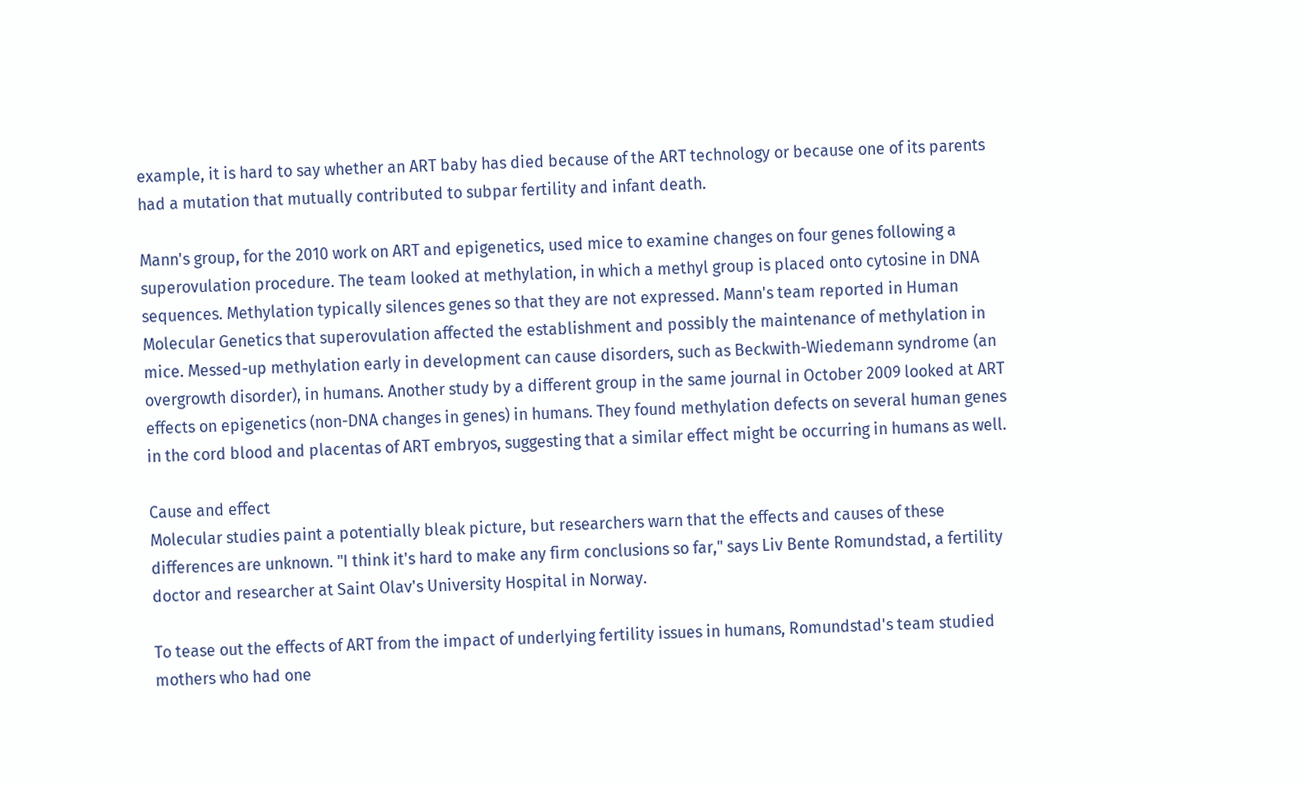example, it is hard to say whether an ART baby has died because of the ART technology or because one of its parents had a mutation that mutually contributed to subpar fertility and infant death.

Mann's group, for the 2010 work on ART and epigenetics, used mice to examine changes on four genes following a superovulation procedure. The team looked at methylation, in which a methyl group is placed onto cytosine in DNA sequences. Methylation typically silences genes so that they are not expressed. Mann's team reported in Human Molecular Genetics that superovulation affected the establishment and possibly the maintenance of methylation in mice. Messed-up methylation early in development can cause disorders, such as Beckwith-Wiedemann syndrome (an overgrowth disorder), in humans. Another study by a different group in the same journal in October 2009 looked at ART effects on epigenetics (non-DNA changes in genes) in humans. They found methylation defects on several human genes in the cord blood and placentas of ART embryos, suggesting that a similar effect might be occurring in humans as well.

Cause and effect
Molecular studies paint a potentially bleak picture, but researchers warn that the effects and causes of these differences are unknown. "I think it's hard to make any firm conclusions so far," says Liv Bente Romundstad, a fertility doctor and researcher at Saint Olav's University Hospital in Norway.

To tease out the effects of ART from the impact of underlying fertility issues in humans, Romundstad's team studied mothers who had one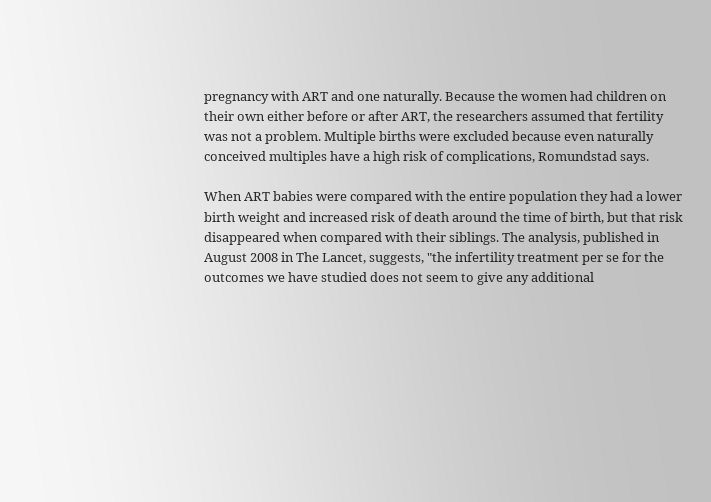pregnancy with ART and one naturally. Because the women had children on their own either before or after ART, the researchers assumed that fertility was not a problem. Multiple births were excluded because even naturally conceived multiples have a high risk of complications, Romundstad says.

When ART babies were compared with the entire population they had a lower birth weight and increased risk of death around the time of birth, but that risk disappeared when compared with their siblings. The analysis, published in August 2008 in The Lancet, suggests, "the infertility treatment per se for the outcomes we have studied does not seem to give any additional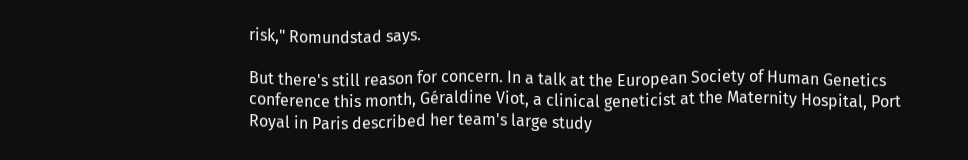risk," Romundstad says.

But there's still reason for concern. In a talk at the European Society of Human Genetics conference this month, Géraldine Viot, a clinical geneticist at the Maternity Hospital, Port Royal in Paris described her team's large study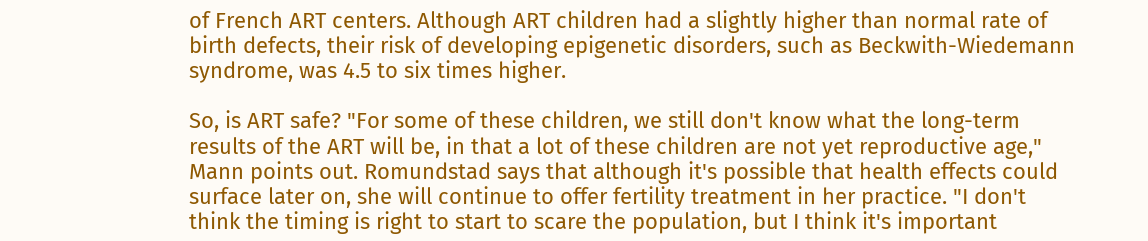of French ART centers. Although ART children had a slightly higher than normal rate of birth defects, their risk of developing epigenetic disorders, such as Beckwith-Wiedemann syndrome, was 4.5 to six times higher.

So, is ART safe? "For some of these children, we still don't know what the long-term results of the ART will be, in that a lot of these children are not yet reproductive age," Mann points out. Romundstad says that although it's possible that health effects could surface later on, she will continue to offer fertility treatment in her practice. "I don't think the timing is right to start to scare the population, but I think it's important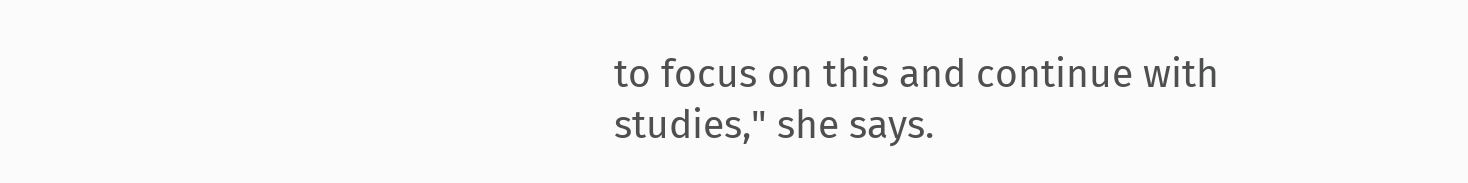to focus on this and continue with studies," she says.